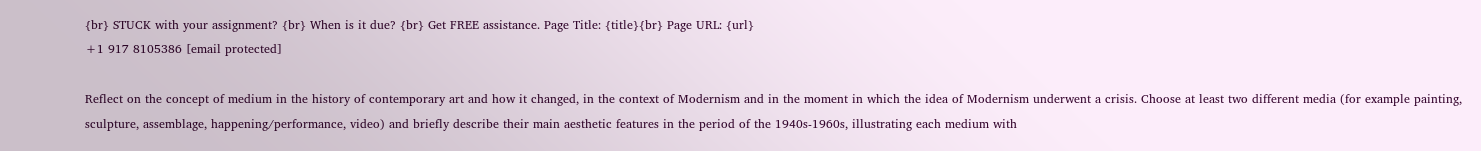{br} STUCK with your assignment? {br} When is it due? {br} Get FREE assistance. Page Title: {title}{br} Page URL: {url}
+1 917 8105386 [email protected]

Reflect on the concept of medium in the history of contemporary art and how it changed, in the context of Modernism and in the moment in which the idea of Modernism underwent a crisis. Choose at least two different media (for example painting, sculpture, assemblage, happening/performance, video) and briefly describe their main aesthetic features in the period of the 1940s-1960s, illustrating each medium with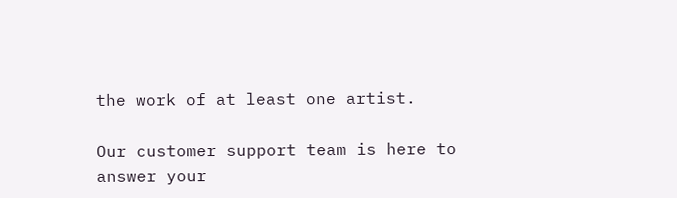the work of at least one artist.

Our customer support team is here to answer your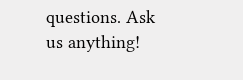questions. Ask us anything!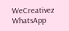WeCreativez WhatsApp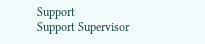Support
Support Supervisor